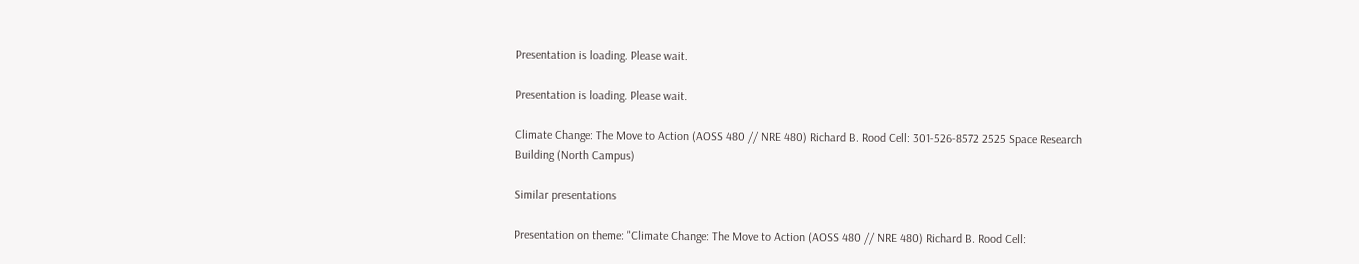Presentation is loading. Please wait.

Presentation is loading. Please wait.

Climate Change: The Move to Action (AOSS 480 // NRE 480) Richard B. Rood Cell: 301-526-8572 2525 Space Research Building (North Campus)

Similar presentations

Presentation on theme: "Climate Change: The Move to Action (AOSS 480 // NRE 480) Richard B. Rood Cell: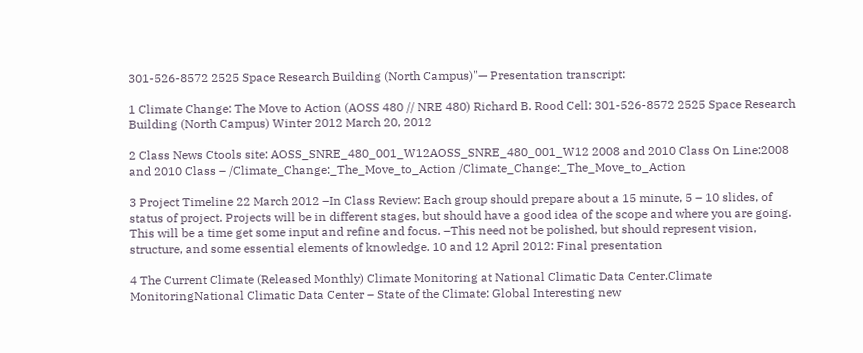301-526-8572 2525 Space Research Building (North Campus)"— Presentation transcript:

1 Climate Change: The Move to Action (AOSS 480 // NRE 480) Richard B. Rood Cell: 301-526-8572 2525 Space Research Building (North Campus) Winter 2012 March 20, 2012

2 Class News Ctools site: AOSS_SNRE_480_001_W12AOSS_SNRE_480_001_W12 2008 and 2010 Class On Line:2008 and 2010 Class – /Climate_Change:_The_Move_to_Action /Climate_Change:_The_Move_to_Action

3 Project Timeline 22 March 2012 –In Class Review: Each group should prepare about a 15 minute, 5 – 10 slides, of status of project. Projects will be in different stages, but should have a good idea of the scope and where you are going. This will be a time get some input and refine and focus. –This need not be polished, but should represent vision, structure, and some essential elements of knowledge. 10 and 12 April 2012: Final presentation

4 The Current Climate (Released Monthly) Climate Monitoring at National Climatic Data Center.Climate MonitoringNational Climatic Data Center – State of the Climate: Global Interesting new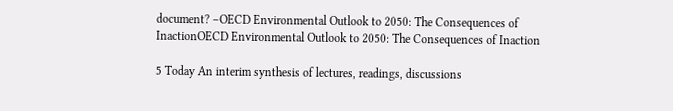document? –OECD Environmental Outlook to 2050: The Consequences of InactionOECD Environmental Outlook to 2050: The Consequences of Inaction

5 Today An interim synthesis of lectures, readings, discussions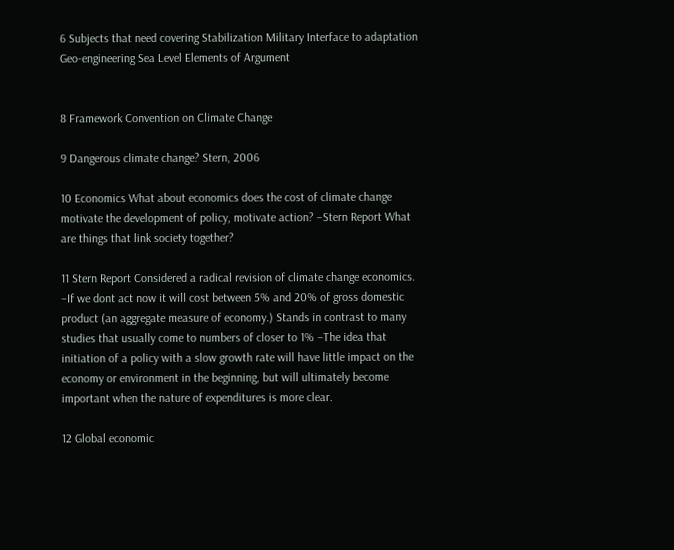6 Subjects that need covering Stabilization Military Interface to adaptation Geo-engineering Sea Level Elements of Argument


8 Framework Convention on Climate Change

9 Dangerous climate change? Stern, 2006

10 Economics What about economics does the cost of climate change motivate the development of policy, motivate action? –Stern Report What are things that link society together?

11 Stern Report Considered a radical revision of climate change economics. –If we dont act now it will cost between 5% and 20% of gross domestic product (an aggregate measure of economy.) Stands in contrast to many studies that usually come to numbers of closer to 1% –The idea that initiation of a policy with a slow growth rate will have little impact on the economy or environment in the beginning, but will ultimately become important when the nature of expenditures is more clear.

12 Global economic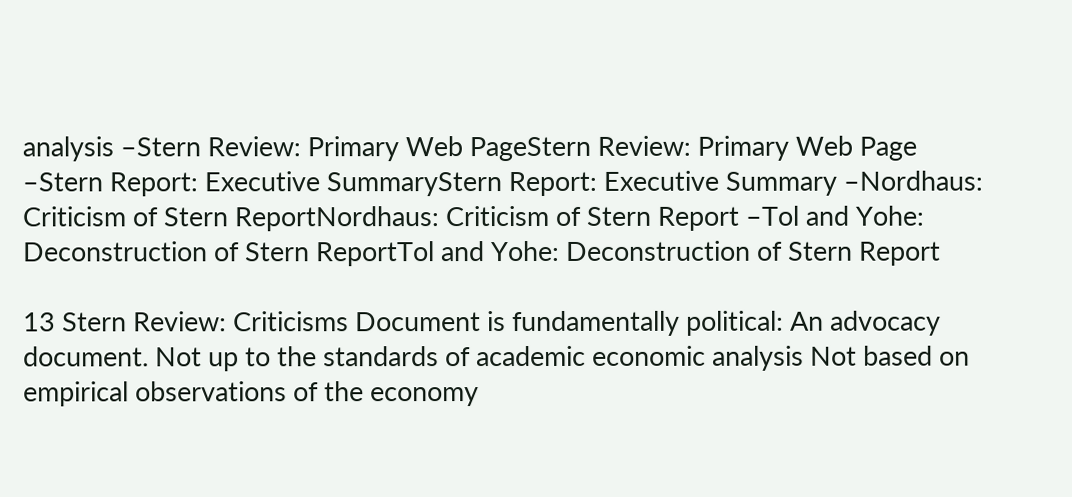analysis –Stern Review: Primary Web PageStern Review: Primary Web Page –Stern Report: Executive SummaryStern Report: Executive Summary –Nordhaus: Criticism of Stern ReportNordhaus: Criticism of Stern Report –Tol and Yohe: Deconstruction of Stern ReportTol and Yohe: Deconstruction of Stern Report

13 Stern Review: Criticisms Document is fundamentally political: An advocacy document. Not up to the standards of academic economic analysis Not based on empirical observations of the economy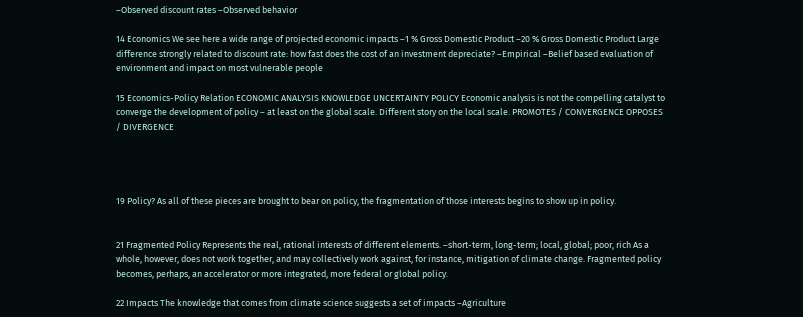–Observed discount rates –Observed behavior

14 Economics We see here a wide range of projected economic impacts –1 % Gross Domestic Product –20 % Gross Domestic Product Large difference strongly related to discount rate: how fast does the cost of an investment depreciate? –Empirical –Belief based evaluation of environment and impact on most vulnerable people

15 Economics-Policy Relation ECONOMIC ANALYSIS KNOWLEDGE UNCERTAINTY POLICY Economic analysis is not the compelling catalyst to converge the development of policy – at least on the global scale. Different story on the local scale. PROMOTES / CONVERGENCE OPPOSES / DIVERGENCE




19 Policy? As all of these pieces are brought to bear on policy, the fragmentation of those interests begins to show up in policy.


21 Fragmented Policy Represents the real, rational interests of different elements. –short-term, long-term; local, global; poor, rich As a whole, however, does not work together, and may collectively work against, for instance, mitigation of climate change. Fragmented policy becomes, perhaps, an accelerator or more integrated, more federal or global policy.

22 Impacts The knowledge that comes from climate science suggests a set of impacts –Agriculture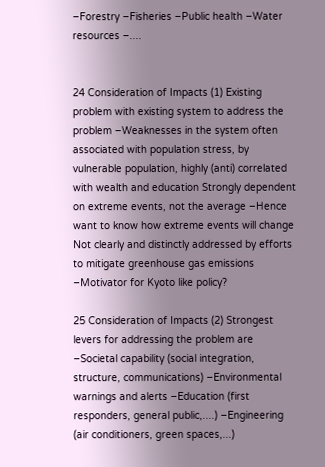–Forestry –Fisheries –Public health –Water resources –....


24 Consideration of Impacts (1) Existing problem with existing system to address the problem –Weaknesses in the system often associated with population stress, by vulnerable population, highly (anti) correlated with wealth and education Strongly dependent on extreme events, not the average –Hence want to know how extreme events will change Not clearly and distinctly addressed by efforts to mitigate greenhouse gas emissions –Motivator for Kyoto like policy?

25 Consideration of Impacts (2) Strongest levers for addressing the problem are –Societal capability (social integration, structure, communications) –Environmental warnings and alerts –Education (first responders, general public,....) –Engineering (air conditioners, green spaces,...)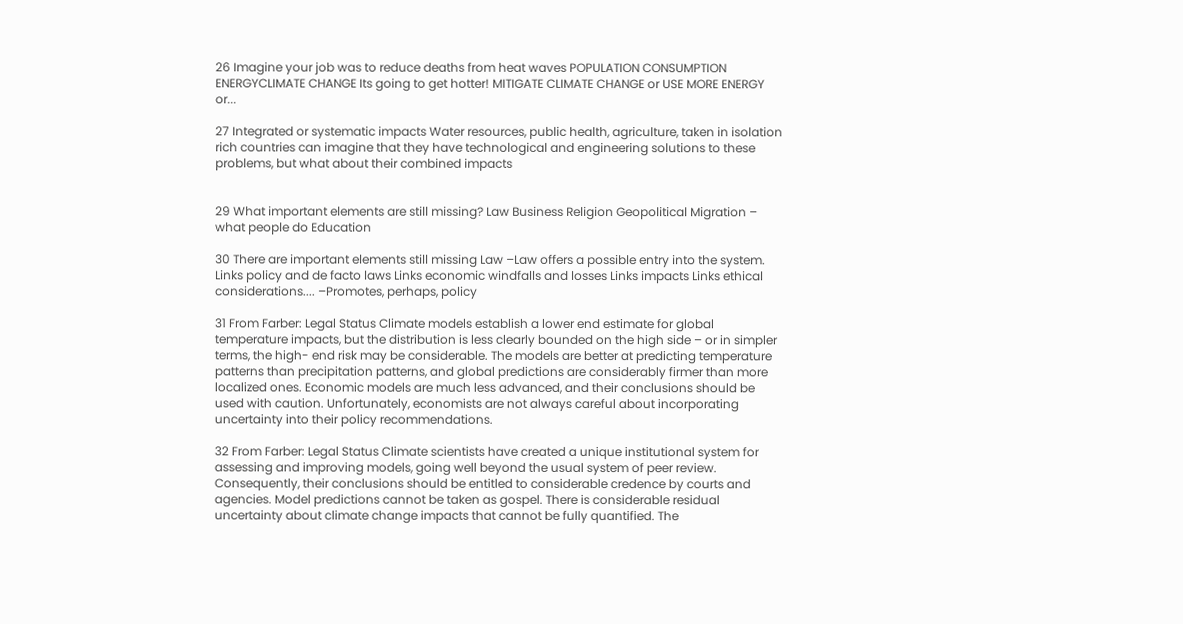26 Imagine your job was to reduce deaths from heat waves POPULATION CONSUMPTION ENERGYCLIMATE CHANGE Its going to get hotter! MITIGATE CLIMATE CHANGE or USE MORE ENERGY or...

27 Integrated or systematic impacts Water resources, public health, agriculture, taken in isolation rich countries can imagine that they have technological and engineering solutions to these problems, but what about their combined impacts


29 What important elements are still missing? Law Business Religion Geopolitical Migration – what people do Education

30 There are important elements still missing Law –Law offers a possible entry into the system. Links policy and de facto laws Links economic windfalls and losses Links impacts Links ethical considerations.... –Promotes, perhaps, policy

31 From Farber: Legal Status Climate models establish a lower end estimate for global temperature impacts, but the distribution is less clearly bounded on the high side – or in simpler terms, the high- end risk may be considerable. The models are better at predicting temperature patterns than precipitation patterns, and global predictions are considerably firmer than more localized ones. Economic models are much less advanced, and their conclusions should be used with caution. Unfortunately, economists are not always careful about incorporating uncertainty into their policy recommendations.

32 From Farber: Legal Status Climate scientists have created a unique institutional system for assessing and improving models, going well beyond the usual system of peer review. Consequently, their conclusions should be entitled to considerable credence by courts and agencies. Model predictions cannot be taken as gospel. There is considerable residual uncertainty about climate change impacts that cannot be fully quantified. The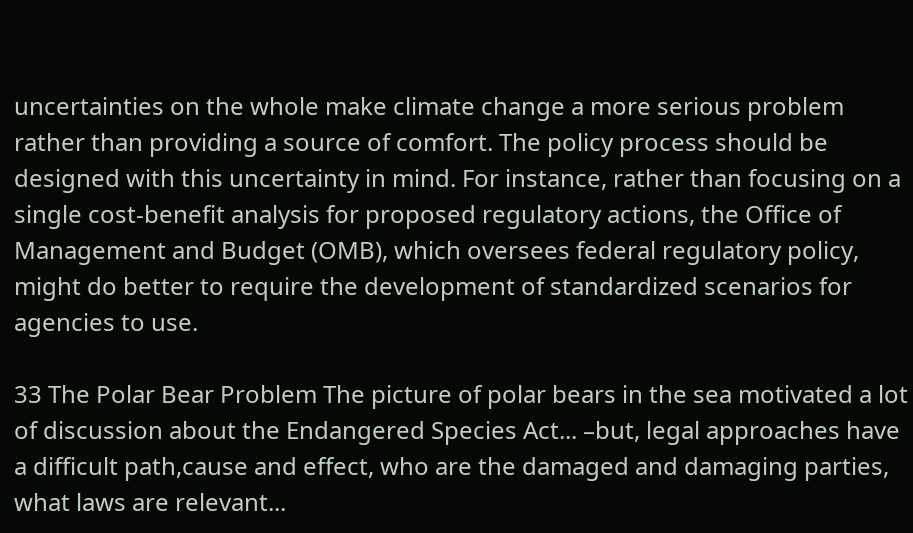uncertainties on the whole make climate change a more serious problem rather than providing a source of comfort. The policy process should be designed with this uncertainty in mind. For instance, rather than focusing on a single cost-benefit analysis for proposed regulatory actions, the Office of Management and Budget (OMB), which oversees federal regulatory policy, might do better to require the development of standardized scenarios for agencies to use.

33 The Polar Bear Problem The picture of polar bears in the sea motivated a lot of discussion about the Endangered Species Act... –but, legal approaches have a difficult path,cause and effect, who are the damaged and damaging parties, what laws are relevant...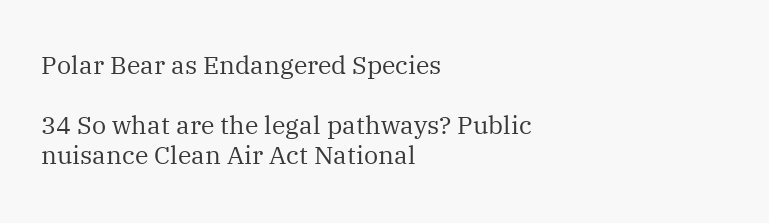Polar Bear as Endangered Species

34 So what are the legal pathways? Public nuisance Clean Air Act National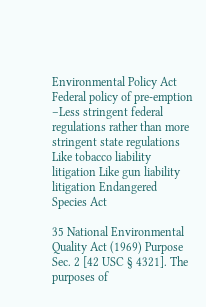Environmental Policy Act Federal policy of pre-emption –Less stringent federal regulations rather than more stringent state regulations Like tobacco liability litigation Like gun liability litigation Endangered Species Act

35 National Environmental Quality Act (1969) Purpose Sec. 2 [42 USC § 4321]. The purposes of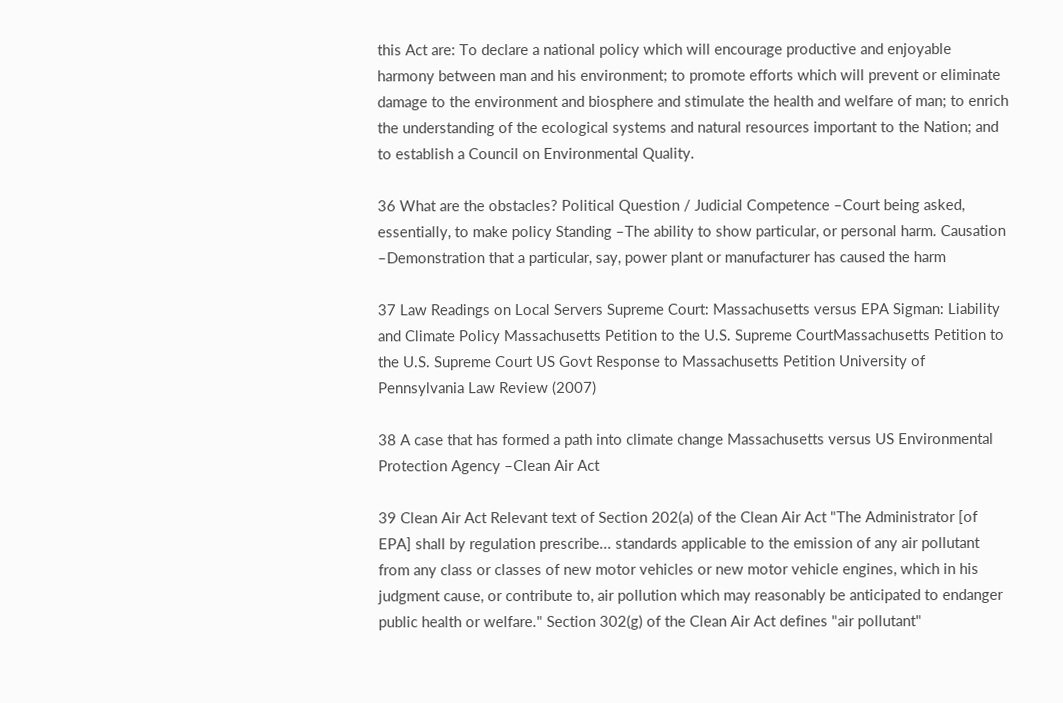this Act are: To declare a national policy which will encourage productive and enjoyable harmony between man and his environment; to promote efforts which will prevent or eliminate damage to the environment and biosphere and stimulate the health and welfare of man; to enrich the understanding of the ecological systems and natural resources important to the Nation; and to establish a Council on Environmental Quality.

36 What are the obstacles? Political Question / Judicial Competence –Court being asked, essentially, to make policy Standing –The ability to show particular, or personal harm. Causation –Demonstration that a particular, say, power plant or manufacturer has caused the harm

37 Law Readings on Local Servers Supreme Court: Massachusetts versus EPA Sigman: Liability and Climate Policy Massachusetts Petition to the U.S. Supreme CourtMassachusetts Petition to the U.S. Supreme Court US Govt Response to Massachusetts Petition University of Pennsylvania Law Review (2007)

38 A case that has formed a path into climate change Massachusetts versus US Environmental Protection Agency –Clean Air Act

39 Clean Air Act Relevant text of Section 202(a) of the Clean Air Act "The Administrator [of EPA] shall by regulation prescribe... standards applicable to the emission of any air pollutant from any class or classes of new motor vehicles or new motor vehicle engines, which in his judgment cause, or contribute to, air pollution which may reasonably be anticipated to endanger public health or welfare." Section 302(g) of the Clean Air Act defines "air pollutant"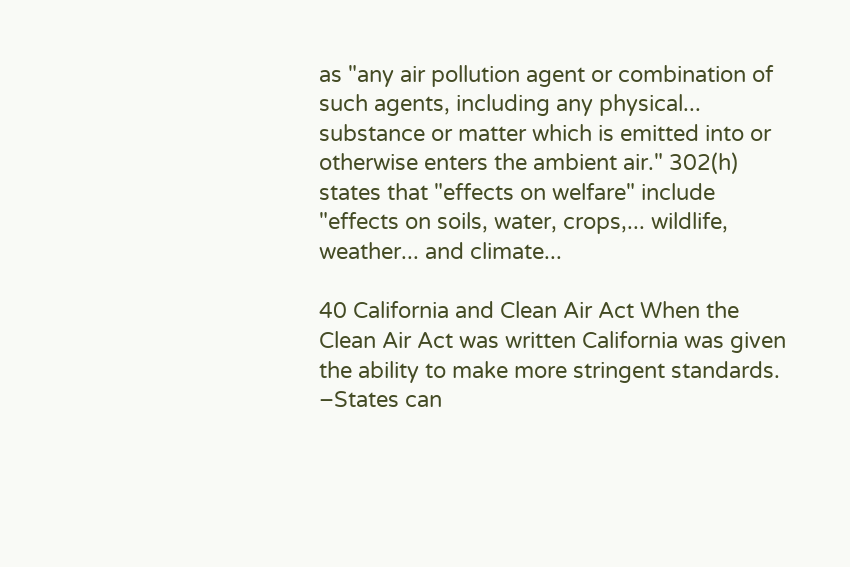as "any air pollution agent or combination of such agents, including any physical... substance or matter which is emitted into or otherwise enters the ambient air." 302(h) states that "effects on welfare" include "effects on soils, water, crops,... wildlife, weather... and climate...

40 California and Clean Air Act When the Clean Air Act was written California was given the ability to make more stringent standards. –States can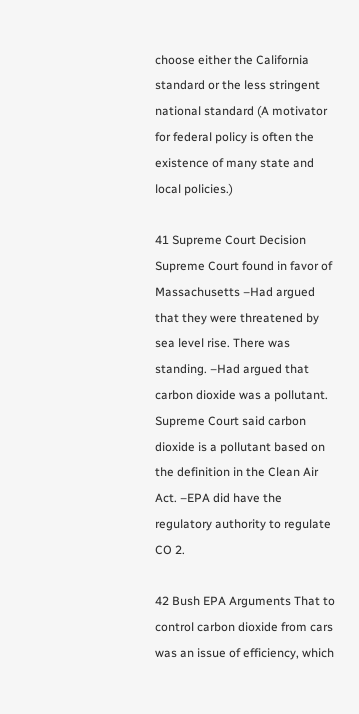choose either the California standard or the less stringent national standard (A motivator for federal policy is often the existence of many state and local policies.)

41 Supreme Court Decision Supreme Court found in favor of Massachusetts –Had argued that they were threatened by sea level rise. There was standing. –Had argued that carbon dioxide was a pollutant. Supreme Court said carbon dioxide is a pollutant based on the definition in the Clean Air Act. –EPA did have the regulatory authority to regulate CO 2.

42 Bush EPA Arguments That to control carbon dioxide from cars was an issue of efficiency, which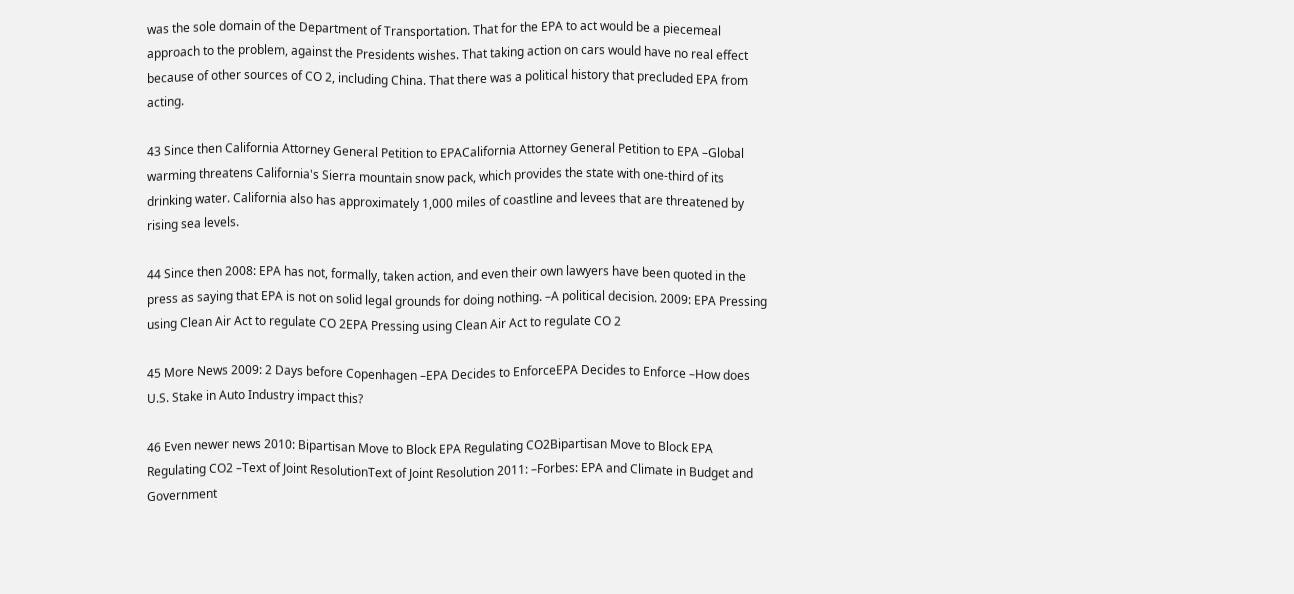was the sole domain of the Department of Transportation. That for the EPA to act would be a piecemeal approach to the problem, against the Presidents wishes. That taking action on cars would have no real effect because of other sources of CO 2, including China. That there was a political history that precluded EPA from acting.

43 Since then California Attorney General Petition to EPACalifornia Attorney General Petition to EPA –Global warming threatens California's Sierra mountain snow pack, which provides the state with one-third of its drinking water. California also has approximately 1,000 miles of coastline and levees that are threatened by rising sea levels.

44 Since then 2008: EPA has not, formally, taken action, and even their own lawyers have been quoted in the press as saying that EPA is not on solid legal grounds for doing nothing. –A political decision. 2009: EPA Pressing using Clean Air Act to regulate CO 2EPA Pressing using Clean Air Act to regulate CO 2

45 More News 2009: 2 Days before Copenhagen –EPA Decides to EnforceEPA Decides to Enforce –How does U.S. Stake in Auto Industry impact this?

46 Even newer news 2010: Bipartisan Move to Block EPA Regulating CO2Bipartisan Move to Block EPA Regulating CO2 –Text of Joint ResolutionText of Joint Resolution 2011: –Forbes: EPA and Climate in Budget and Government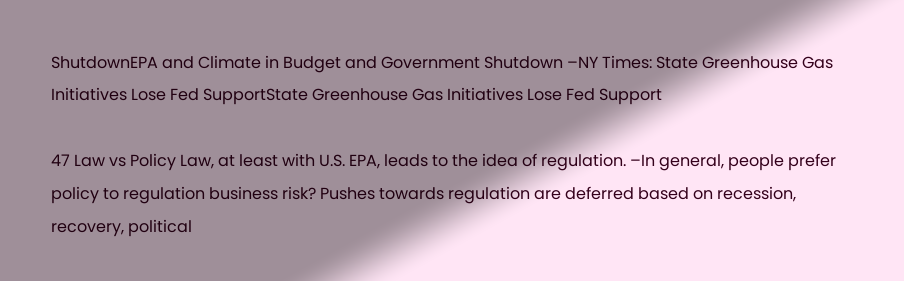ShutdownEPA and Climate in Budget and Government Shutdown –NY Times: State Greenhouse Gas Initiatives Lose Fed SupportState Greenhouse Gas Initiatives Lose Fed Support

47 Law vs Policy Law, at least with U.S. EPA, leads to the idea of regulation. –In general, people prefer policy to regulation business risk? Pushes towards regulation are deferred based on recession, recovery, political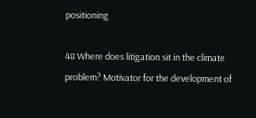positioning

48 Where does litigation sit in the climate problem? Motivator for the development of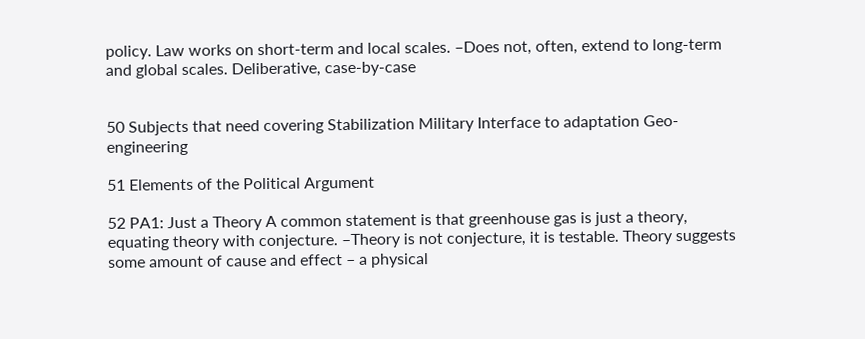policy. Law works on short-term and local scales. –Does not, often, extend to long-term and global scales. Deliberative, case-by-case


50 Subjects that need covering Stabilization Military Interface to adaptation Geo-engineering

51 Elements of the Political Argument

52 PA1: Just a Theory A common statement is that greenhouse gas is just a theory, equating theory with conjecture. –Theory is not conjecture, it is testable. Theory suggests some amount of cause and effect – a physical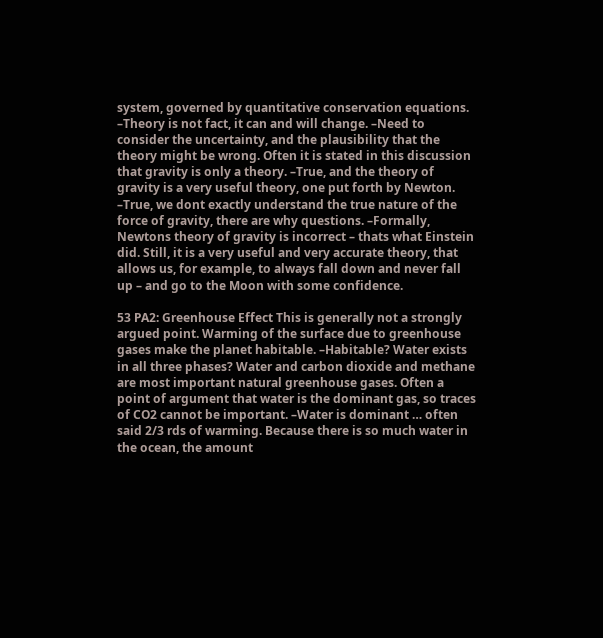system, governed by quantitative conservation equations. –Theory is not fact, it can and will change. –Need to consider the uncertainty, and the plausibility that the theory might be wrong. Often it is stated in this discussion that gravity is only a theory. –True, and the theory of gravity is a very useful theory, one put forth by Newton. –True, we dont exactly understand the true nature of the force of gravity, there are why questions. –Formally, Newtons theory of gravity is incorrect – thats what Einstein did. Still, it is a very useful and very accurate theory, that allows us, for example, to always fall down and never fall up – and go to the Moon with some confidence.

53 PA2: Greenhouse Effect This is generally not a strongly argued point. Warming of the surface due to greenhouse gases make the planet habitable. –Habitable? Water exists in all three phases? Water and carbon dioxide and methane are most important natural greenhouse gases. Often a point of argument that water is the dominant gas, so traces of CO2 cannot be important. –Water is dominant … often said 2/3 rds of warming. Because there is so much water in the ocean, the amount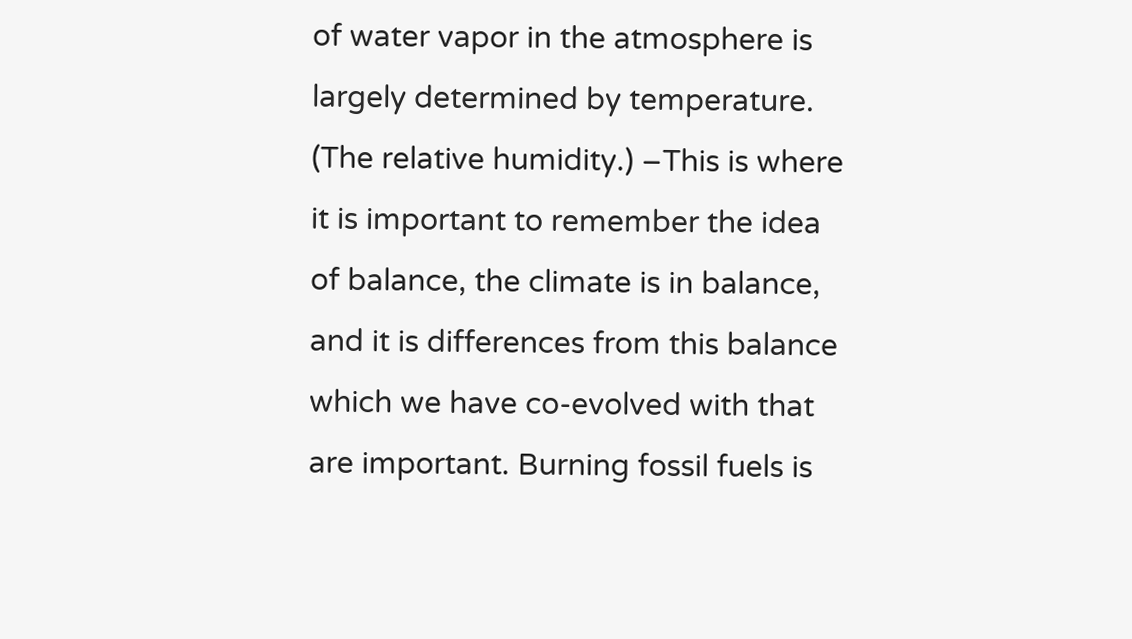of water vapor in the atmosphere is largely determined by temperature. (The relative humidity.) –This is where it is important to remember the idea of balance, the climate is in balance, and it is differences from this balance which we have co-evolved with that are important. Burning fossil fuels is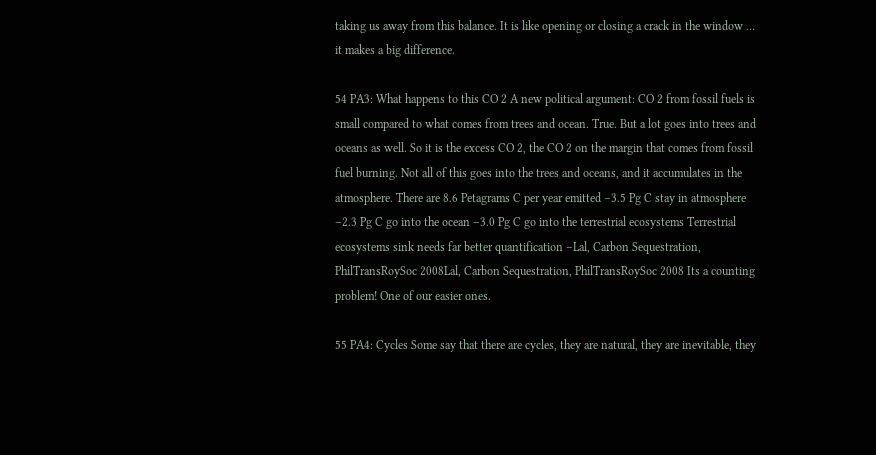taking us away from this balance. It is like opening or closing a crack in the window … it makes a big difference.

54 PA3: What happens to this CO 2 A new political argument: CO 2 from fossil fuels is small compared to what comes from trees and ocean. True. But a lot goes into trees and oceans as well. So it is the excess CO 2, the CO 2 on the margin that comes from fossil fuel burning. Not all of this goes into the trees and oceans, and it accumulates in the atmosphere. There are 8.6 Petagrams C per year emitted –3.5 Pg C stay in atmosphere –2.3 Pg C go into the ocean –3.0 Pg C go into the terrestrial ecosystems Terrestrial ecosystems sink needs far better quantification –Lal, Carbon Sequestration, PhilTransRoySoc 2008Lal, Carbon Sequestration, PhilTransRoySoc 2008 Its a counting problem! One of our easier ones.

55 PA4: Cycles Some say that there are cycles, they are natural, they are inevitable, they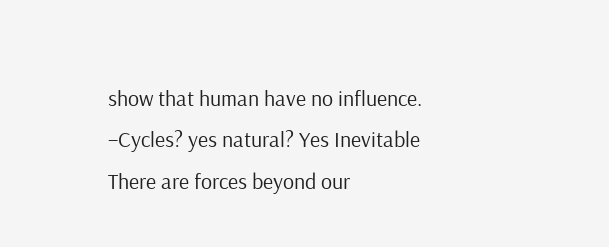show that human have no influence. –Cycles? yes natural? Yes Inevitable There are forces beyond our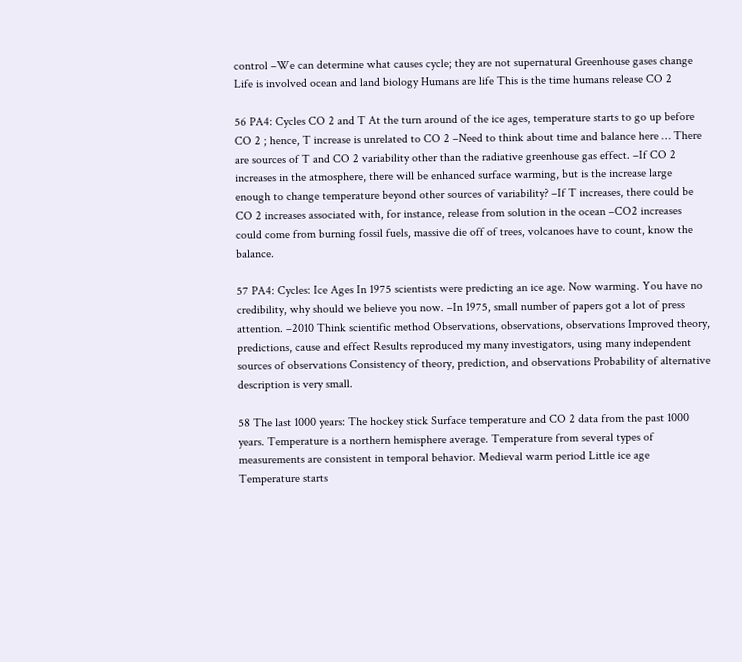control –We can determine what causes cycle; they are not supernatural Greenhouse gases change Life is involved ocean and land biology Humans are life This is the time humans release CO 2

56 PA4: Cycles CO 2 and T At the turn around of the ice ages, temperature starts to go up before CO 2 ; hence, T increase is unrelated to CO 2 –Need to think about time and balance here … There are sources of T and CO 2 variability other than the radiative greenhouse gas effect. –If CO 2 increases in the atmosphere, there will be enhanced surface warming, but is the increase large enough to change temperature beyond other sources of variability? –If T increases, there could be CO 2 increases associated with, for instance, release from solution in the ocean –CO2 increases could come from burning fossil fuels, massive die off of trees, volcanoes have to count, know the balance.

57 PA4: Cycles: Ice Ages In 1975 scientists were predicting an ice age. Now warming. You have no credibility, why should we believe you now. –In 1975, small number of papers got a lot of press attention. –2010 Think scientific method Observations, observations, observations Improved theory, predictions, cause and effect Results reproduced my many investigators, using many independent sources of observations Consistency of theory, prediction, and observations Probability of alternative description is very small.

58 The last 1000 years: The hockey stick Surface temperature and CO 2 data from the past 1000 years. Temperature is a northern hemisphere average. Temperature from several types of measurements are consistent in temporal behavior. Medieval warm period Little ice age Temperature starts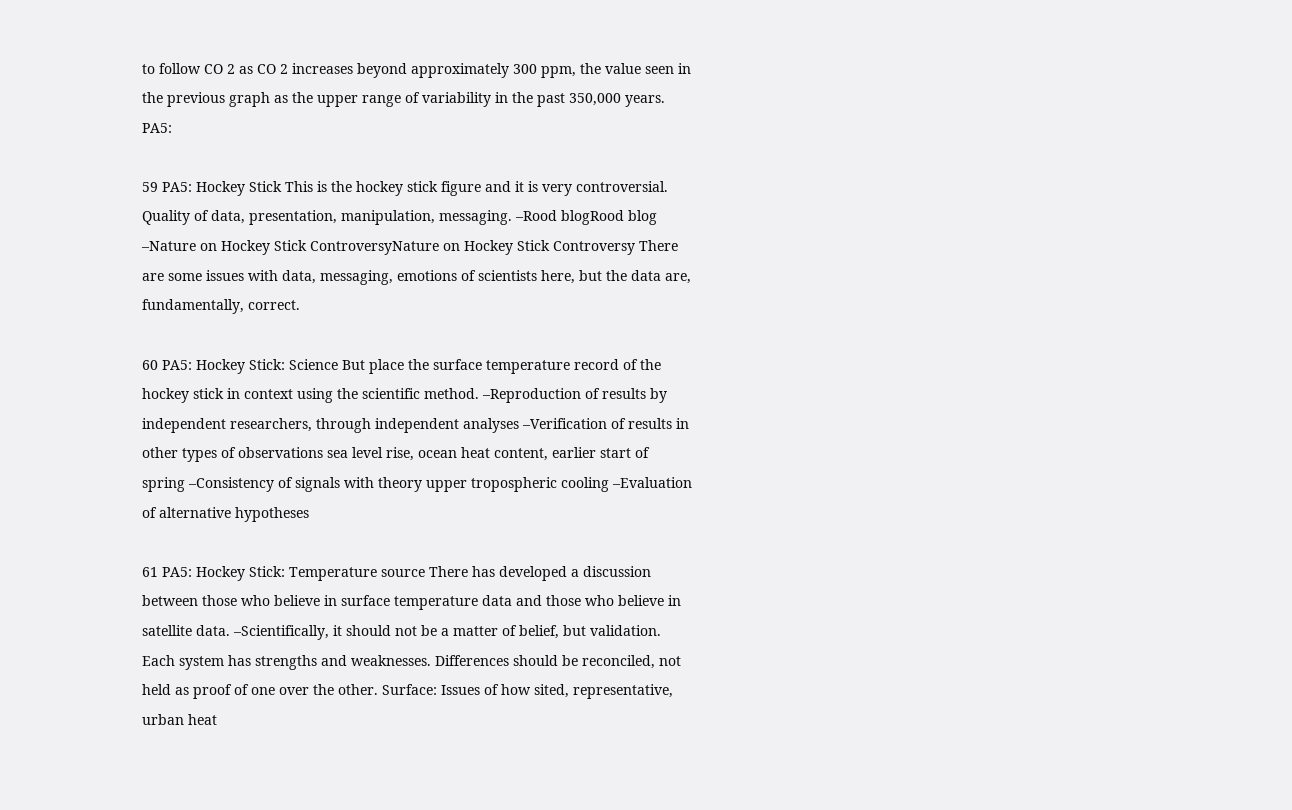to follow CO 2 as CO 2 increases beyond approximately 300 ppm, the value seen in the previous graph as the upper range of variability in the past 350,000 years. PA5:

59 PA5: Hockey Stick This is the hockey stick figure and it is very controversial. Quality of data, presentation, manipulation, messaging. –Rood blogRood blog –Nature on Hockey Stick ControversyNature on Hockey Stick Controversy There are some issues with data, messaging, emotions of scientists here, but the data are, fundamentally, correct.

60 PA5: Hockey Stick: Science But place the surface temperature record of the hockey stick in context using the scientific method. –Reproduction of results by independent researchers, through independent analyses –Verification of results in other types of observations sea level rise, ocean heat content, earlier start of spring –Consistency of signals with theory upper tropospheric cooling –Evaluation of alternative hypotheses

61 PA5: Hockey Stick: Temperature source There has developed a discussion between those who believe in surface temperature data and those who believe in satellite data. –Scientifically, it should not be a matter of belief, but validation. Each system has strengths and weaknesses. Differences should be reconciled, not held as proof of one over the other. Surface: Issues of how sited, representative, urban heat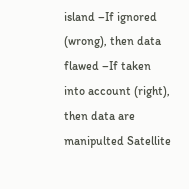island –If ignored (wrong), then data flawed –If taken into account (right), then data are manipulted Satellite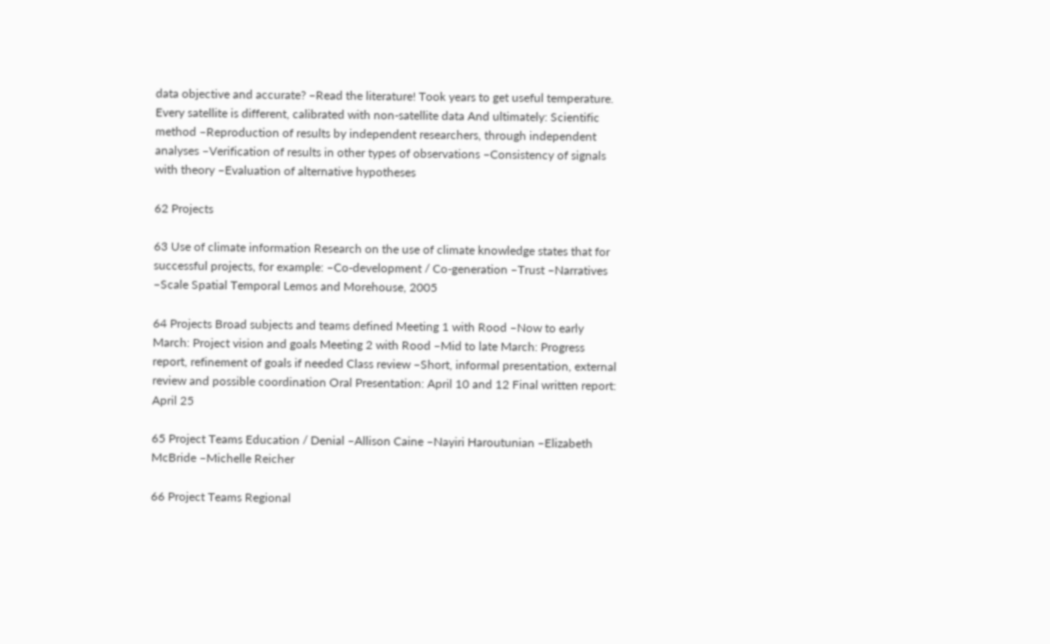data objective and accurate? –Read the literature! Took years to get useful temperature. Every satellite is different, calibrated with non-satellite data And ultimately: Scientific method –Reproduction of results by independent researchers, through independent analyses –Verification of results in other types of observations –Consistency of signals with theory –Evaluation of alternative hypotheses

62 Projects

63 Use of climate information Research on the use of climate knowledge states that for successful projects, for example: –Co-development / Co-generation –Trust –Narratives –Scale Spatial Temporal Lemos and Morehouse, 2005

64 Projects Broad subjects and teams defined Meeting 1 with Rood –Now to early March: Project vision and goals Meeting 2 with Rood –Mid to late March: Progress report, refinement of goals if needed Class review –Short, informal presentation, external review and possible coordination Oral Presentation: April 10 and 12 Final written report: April 25

65 Project Teams Education / Denial –Allison Caine –Nayiri Haroutunian –Elizabeth McBride –Michelle Reicher

66 Project Teams Regional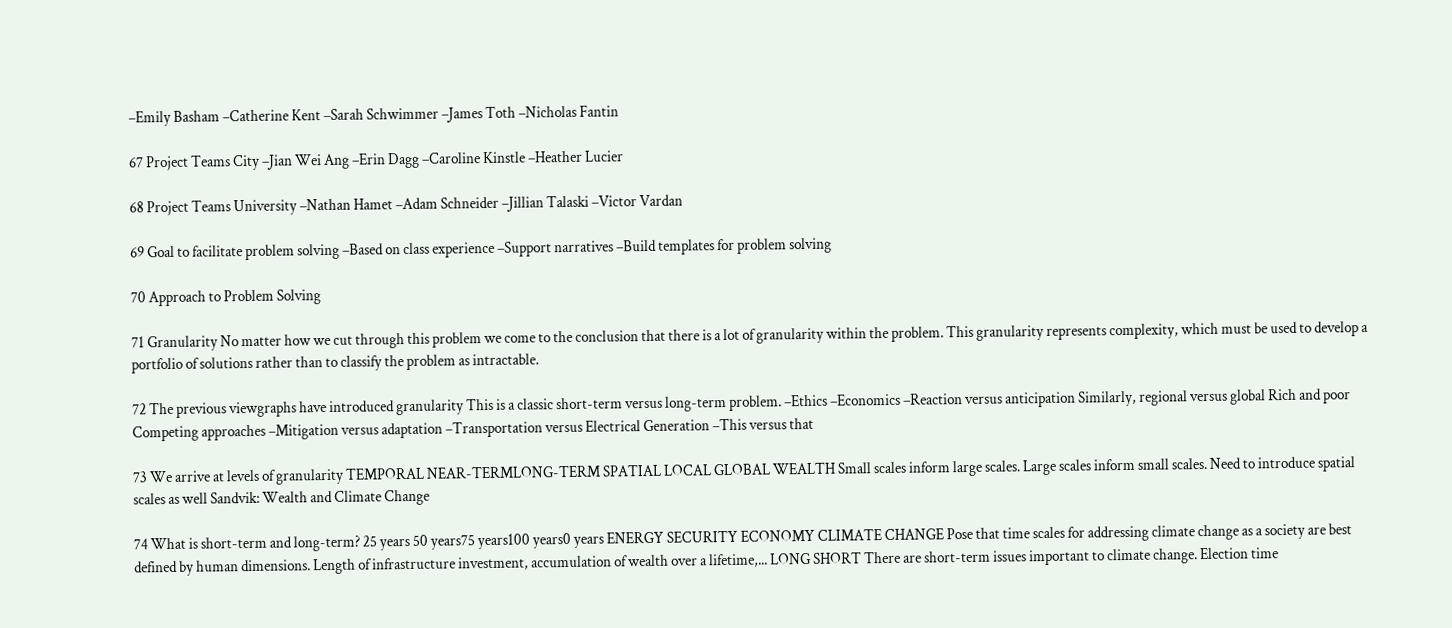–Emily Basham –Catherine Kent –Sarah Schwimmer –James Toth –Nicholas Fantin

67 Project Teams City –Jian Wei Ang –Erin Dagg –Caroline Kinstle –Heather Lucier

68 Project Teams University –Nathan Hamet –Adam Schneider –Jillian Talaski –Victor Vardan

69 Goal to facilitate problem solving –Based on class experience –Support narratives –Build templates for problem solving

70 Approach to Problem Solving

71 Granularity No matter how we cut through this problem we come to the conclusion that there is a lot of granularity within the problem. This granularity represents complexity, which must be used to develop a portfolio of solutions rather than to classify the problem as intractable.

72 The previous viewgraphs have introduced granularity This is a classic short-term versus long-term problem. –Ethics –Economics –Reaction versus anticipation Similarly, regional versus global Rich and poor Competing approaches –Mitigation versus adaptation –Transportation versus Electrical Generation –This versus that

73 We arrive at levels of granularity TEMPORAL NEAR-TERMLONG-TERM SPATIAL LOCAL GLOBAL WEALTH Small scales inform large scales. Large scales inform small scales. Need to introduce spatial scales as well Sandvik: Wealth and Climate Change

74 What is short-term and long-term? 25 years 50 years75 years100 years0 years ENERGY SECURITY ECONOMY CLIMATE CHANGE Pose that time scales for addressing climate change as a society are best defined by human dimensions. Length of infrastructure investment, accumulation of wealth over a lifetime,... LONG SHORT There are short-term issues important to climate change. Election time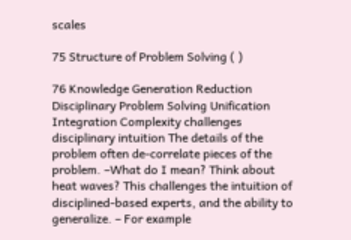scales

75 Structure of Problem Solving ( )

76 Knowledge Generation Reduction Disciplinary Problem Solving Unification Integration Complexity challenges disciplinary intuition The details of the problem often de-correlate pieces of the problem. –What do I mean? Think about heat waves? This challenges the intuition of disciplined-based experts, and the ability to generalize. – For example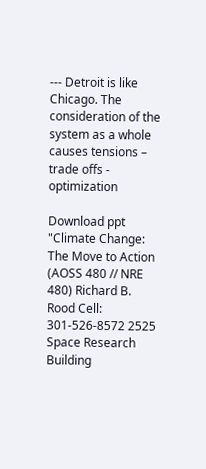--- Detroit is like Chicago. The consideration of the system as a whole causes tensions – trade offs - optimization

Download ppt "Climate Change: The Move to Action (AOSS 480 // NRE 480) Richard B. Rood Cell: 301-526-8572 2525 Space Research Building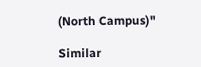(North Campus)"

Similar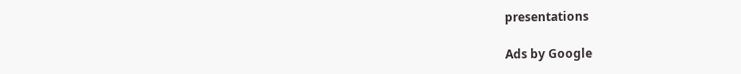presentations

Ads by Google